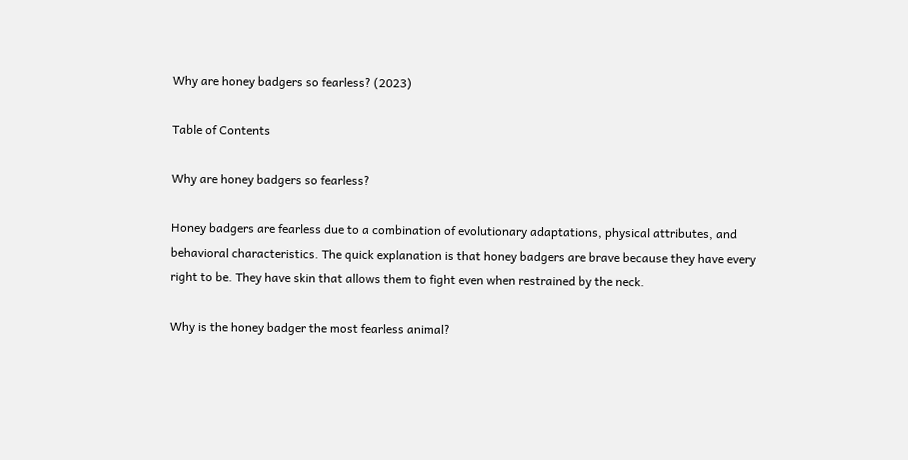Why are honey badgers so fearless? (2023)

Table of Contents

Why are honey badgers so fearless?

Honey badgers are fearless due to a combination of evolutionary adaptations, physical attributes, and behavioral characteristics. The quick explanation is that honey badgers are brave because they have every right to be. They have skin that allows them to fight even when restrained by the neck.

Why is the honey badger the most fearless animal?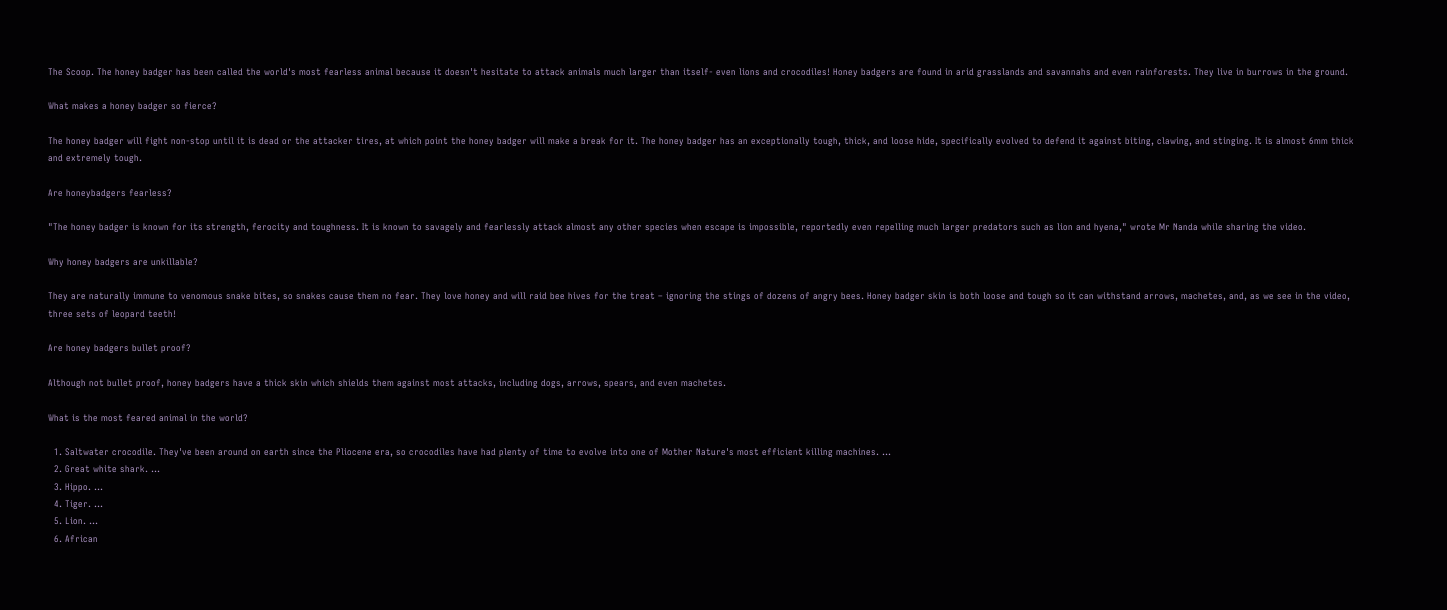The Scoop. The honey badger has been called the world's most fearless animal because it doesn't hesitate to attack animals much larger than itself- even lions and crocodiles! Honey badgers are found in arid grasslands and savannahs and even rainforests. They live in burrows in the ground.

What makes a honey badger so fierce?

The honey badger will fight non-stop until it is dead or the attacker tires, at which point the honey badger will make a break for it. The honey badger has an exceptionally tough, thick, and loose hide, specifically evolved to defend it against biting, clawing, and stinging. It is almost 6mm thick and extremely tough.

Are honeybadgers fearless?

"The honey badger is known for its strength, ferocity and toughness. It is known to savagely and fearlessly attack almost any other species when escape is impossible, reportedly even repelling much larger predators such as lion and hyena," wrote Mr Nanda while sharing the video.

Why honey badgers are unkillable?

They are naturally immune to venomous snake bites, so snakes cause them no fear. They love honey and will raid bee hives for the treat – ignoring the stings of dozens of angry bees. Honey badger skin is both loose and tough so it can withstand arrows, machetes, and, as we see in the video, three sets of leopard teeth!

Are honey badgers bullet proof?

Although not bullet proof, honey badgers have a thick skin which shields them against most attacks, including dogs, arrows, spears, and even machetes.

What is the most feared animal in the world?

  1. Saltwater crocodile. They've been around on earth since the Pliocene era, so crocodiles have had plenty of time to evolve into one of Mother Nature's most efficient killing machines. ...
  2. Great white shark. ...
  3. Hippo. ...
  4. Tiger. ...
  5. Lion. ...
  6. African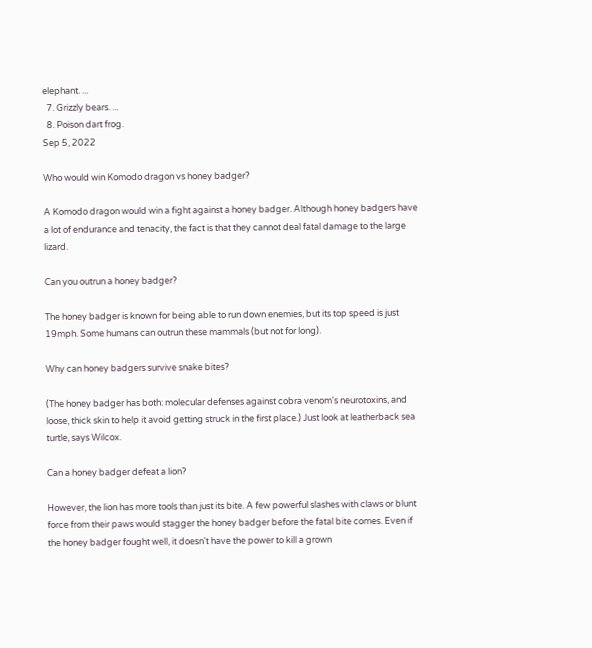elephant. ...
  7. Grizzly bears. ...
  8. Poison dart frog.
Sep 5, 2022

Who would win Komodo dragon vs honey badger?

A Komodo dragon would win a fight against a honey badger. Although honey badgers have a lot of endurance and tenacity, the fact is that they cannot deal fatal damage to the large lizard.

Can you outrun a honey badger?

The honey badger is known for being able to run down enemies, but its top speed is just 19mph. Some humans can outrun these mammals (but not for long).

Why can honey badgers survive snake bites?

(The honey badger has both: molecular defenses against cobra venom's neurotoxins, and loose, thick skin to help it avoid getting struck in the first place.) Just look at leatherback sea turtle, says Wilcox.

Can a honey badger defeat a lion?

However, the lion has more tools than just its bite. A few powerful slashes with claws or blunt force from their paws would stagger the honey badger before the fatal bite comes. Even if the honey badger fought well, it doesn't have the power to kill a grown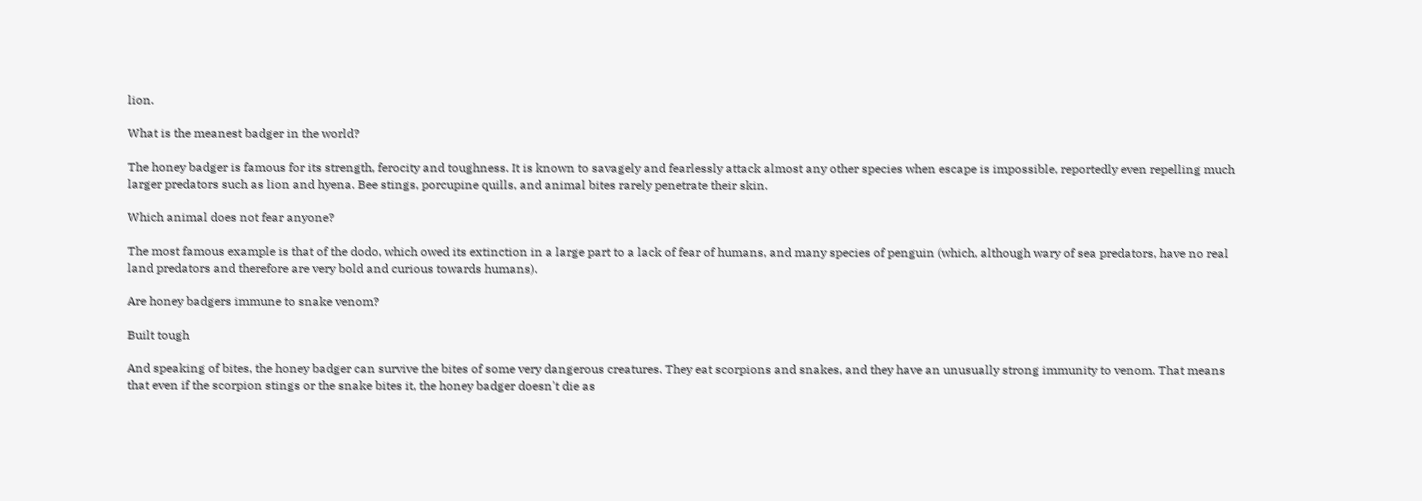lion.

What is the meanest badger in the world?

The honey badger is famous for its strength, ferocity and toughness. It is known to savagely and fearlessly attack almost any other species when escape is impossible, reportedly even repelling much larger predators such as lion and hyena. Bee stings, porcupine quills, and animal bites rarely penetrate their skin.

Which animal does not fear anyone?

The most famous example is that of the dodo, which owed its extinction in a large part to a lack of fear of humans, and many species of penguin (which, although wary of sea predators, have no real land predators and therefore are very bold and curious towards humans).

Are honey badgers immune to snake venom?

Built tough

And speaking of bites, the honey badger can survive the bites of some very dangerous creatures. They eat scorpions and snakes, and they have an unusually strong immunity to venom. That means that even if the scorpion stings or the snake bites it, the honey badger doesn't die as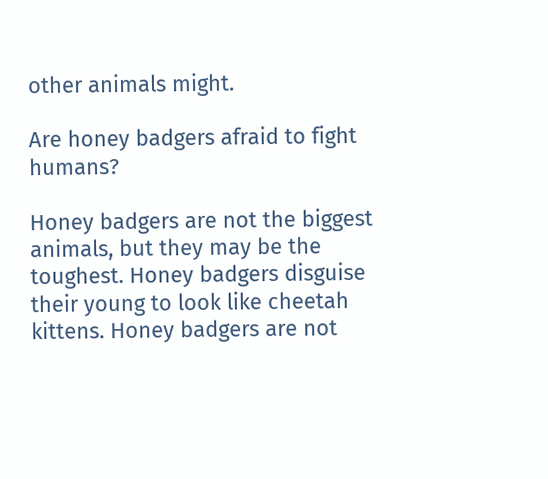other animals might.

Are honey badgers afraid to fight humans?

Honey badgers are not the biggest animals, but they may be the toughest. Honey badgers disguise their young to look like cheetah kittens. Honey badgers are not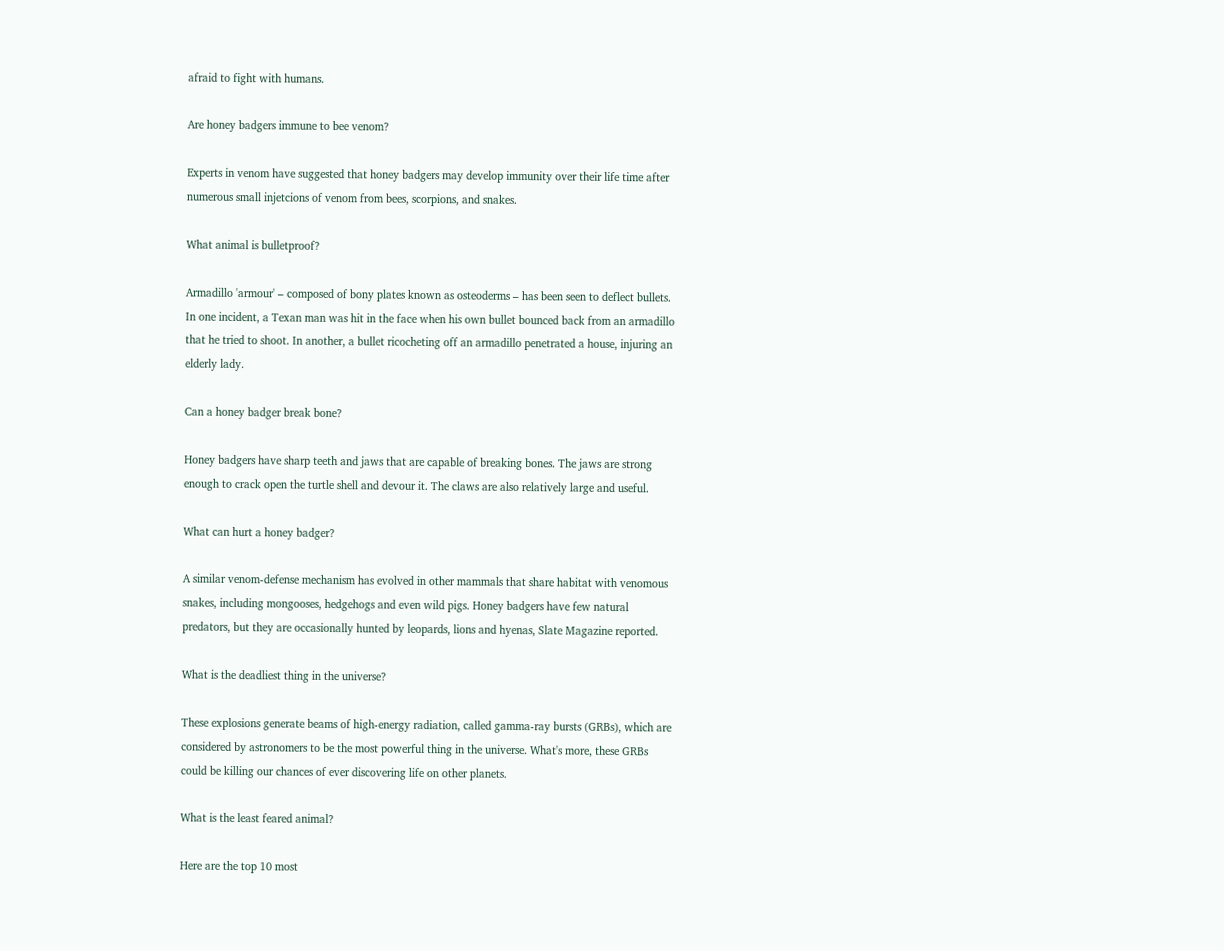afraid to fight with humans.

Are honey badgers immune to bee venom?

Experts in venom have suggested that honey badgers may develop immunity over their life time after numerous small injetcions of venom from bees, scorpions, and snakes.

What animal is bulletproof?

Armadillo 'armour' – composed of bony plates known as osteoderms – has been seen to deflect bullets. In one incident, a Texan man was hit in the face when his own bullet bounced back from an armadillo that he tried to shoot. In another, a bullet ricocheting off an armadillo penetrated a house, injuring an elderly lady.

Can a honey badger break bone?

Honey badgers have sharp teeth and jaws that are capable of breaking bones. The jaws are strong enough to crack open the turtle shell and devour it. The claws are also relatively large and useful.

What can hurt a honey badger?

A similar venom-defense mechanism has evolved in other mammals that share habitat with venomous snakes, including mongooses, hedgehogs and even wild pigs. Honey badgers have few natural predators, but they are occasionally hunted by leopards, lions and hyenas, Slate Magazine reported.

What is the deadliest thing in the universe?

These explosions generate beams of high-energy radiation, called gamma-ray bursts (GRBs), which are considered by astronomers to be the most powerful thing in the universe. What's more, these GRBs could be killing our chances of ever discovering life on other planets.

What is the least feared animal?

Here are the top 10 most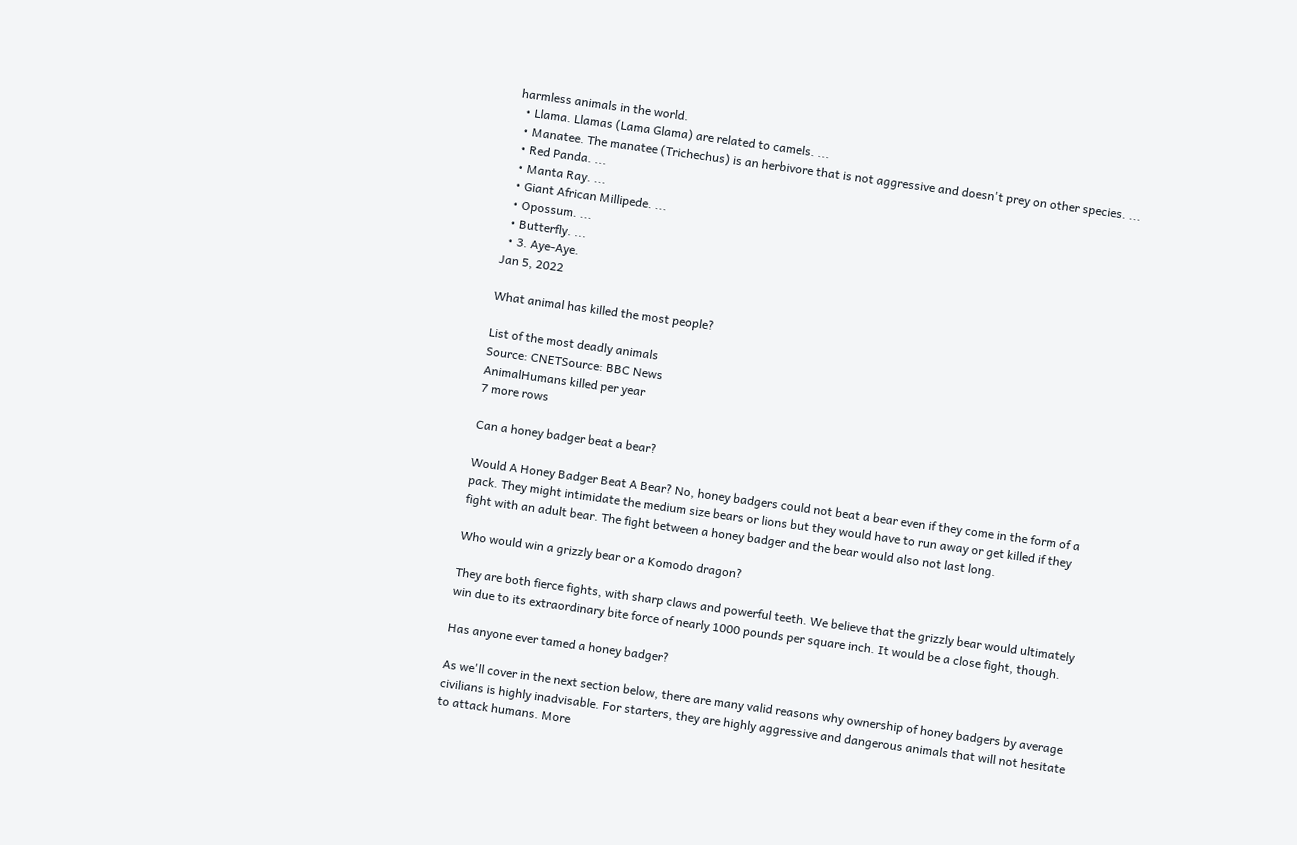harmless animals in the world.
  • Llama. Llamas (Lama Glama) are related to camels. ...
  • Manatee. The manatee (Trichechus) is an herbivore that is not aggressive and doesn't prey on other species. ...
  • Red Panda. ...
  • Manta Ray. ...
  • Giant African Millipede. ...
  • Opossum. ...
  • Butterfly. ...
  • 3. Aye-Aye.
Jan 5, 2022

What animal has killed the most people?

List of the most deadly animals
Source: CNETSource: BBC News
AnimalHumans killed per year
7 more rows

Can a honey badger beat a bear?

Would A Honey Badger Beat A Bear? No, honey badgers could not beat a bear even if they come in the form of a pack. They might intimidate the medium size bears or lions but they would have to run away or get killed if they fight with an adult bear. The fight between a honey badger and the bear would also not last long.

Who would win a grizzly bear or a Komodo dragon?

They are both fierce fights, with sharp claws and powerful teeth. We believe that the grizzly bear would ultimately win due to its extraordinary bite force of nearly 1000 pounds per square inch. It would be a close fight, though.

Has anyone ever tamed a honey badger?

As we'll cover in the next section below, there are many valid reasons why ownership of honey badgers by average civilians is highly inadvisable. For starters, they are highly aggressive and dangerous animals that will not hesitate to attack humans. More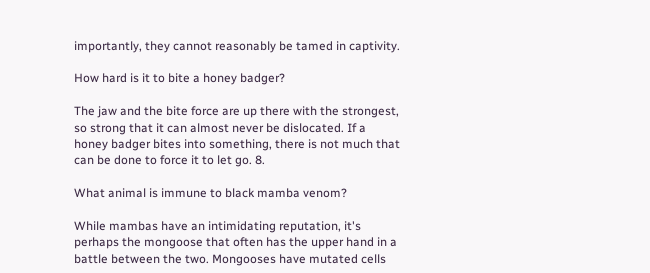importantly, they cannot reasonably be tamed in captivity.

How hard is it to bite a honey badger?

The jaw and the bite force are up there with the strongest, so strong that it can almost never be dislocated. If a honey badger bites into something, there is not much that can be done to force it to let go. 8.

What animal is immune to black mamba venom?

While mambas have an intimidating reputation, it's perhaps the mongoose that often has the upper hand in a battle between the two. Mongooses have mutated cells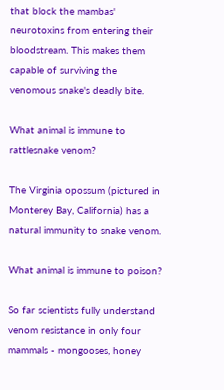that block the mambas' neurotoxins from entering their bloodstream. This makes them capable of surviving the venomous snake's deadly bite.

What animal is immune to rattlesnake venom?

The Virginia opossum (pictured in Monterey Bay, California) has a natural immunity to snake venom.

What animal is immune to poison?

So far scientists fully understand venom resistance in only four mammals - mongooses, honey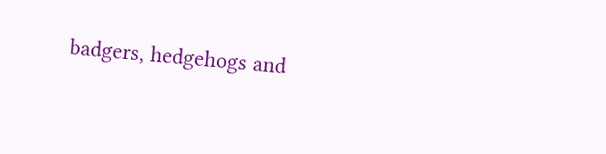badgers, hedgehogs and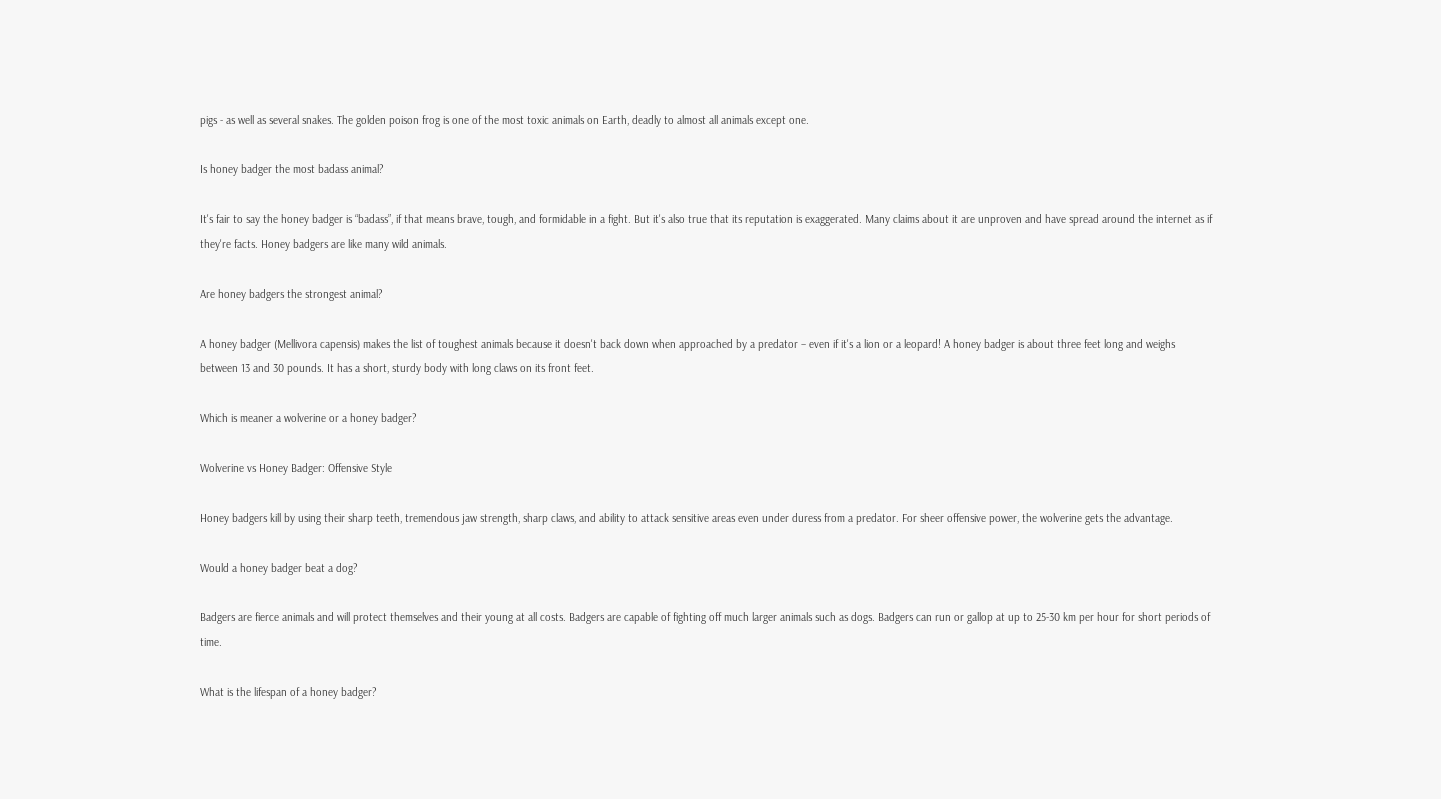pigs - as well as several snakes. The golden poison frog is one of the most toxic animals on Earth, deadly to almost all animals except one.

Is honey badger the most badass animal?

It's fair to say the honey badger is “badass”, if that means brave, tough, and formidable in a fight. But it's also true that its reputation is exaggerated. Many claims about it are unproven and have spread around the internet as if they're facts. Honey badgers are like many wild animals.

Are honey badgers the strongest animal?

A honey badger (Mellivora capensis) makes the list of toughest animals because it doesn't back down when approached by a predator – even if it's a lion or a leopard! A honey badger is about three feet long and weighs between 13 and 30 pounds. It has a short, sturdy body with long claws on its front feet.

Which is meaner a wolverine or a honey badger?

Wolverine vs Honey Badger: Offensive Style

Honey badgers kill by using their sharp teeth, tremendous jaw strength, sharp claws, and ability to attack sensitive areas even under duress from a predator. For sheer offensive power, the wolverine gets the advantage.

Would a honey badger beat a dog?

Badgers are fierce animals and will protect themselves and their young at all costs. Badgers are capable of fighting off much larger animals such as dogs. Badgers can run or gallop at up to 25-30 km per hour for short periods of time.

What is the lifespan of a honey badger?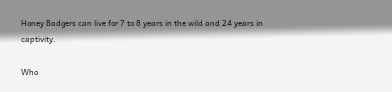Honey Badgers can live for 7 to 8 years in the wild and 24 years in captivity.

Who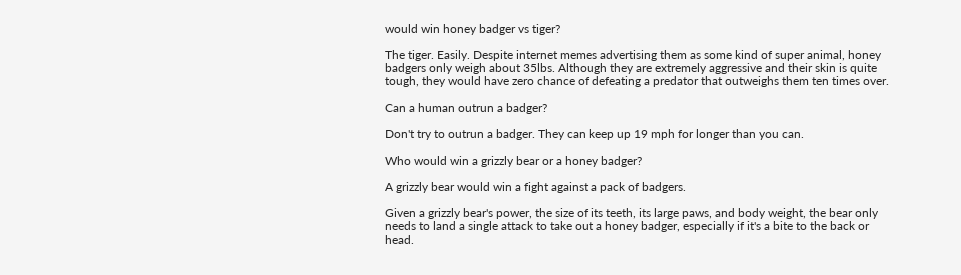would win honey badger vs tiger?

The tiger. Easily. Despite internet memes advertising them as some kind of super animal, honey badgers only weigh about 35lbs. Although they are extremely aggressive and their skin is quite tough, they would have zero chance of defeating a predator that outweighs them ten times over.

Can a human outrun a badger?

Don't try to outrun a badger. They can keep up 19 mph for longer than you can.

Who would win a grizzly bear or a honey badger?

A grizzly bear would win a fight against a pack of badgers.

Given a grizzly bear's power, the size of its teeth, its large paws, and body weight, the bear only needs to land a single attack to take out a honey badger, especially if it's a bite to the back or head.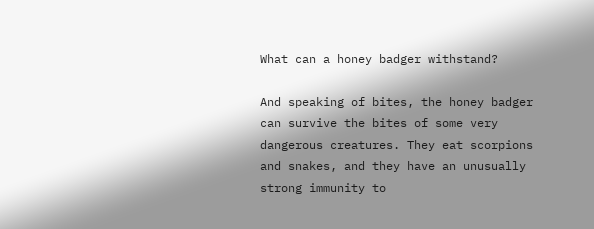What can a honey badger withstand?

And speaking of bites, the honey badger can survive the bites of some very dangerous creatures. They eat scorpions and snakes, and they have an unusually strong immunity to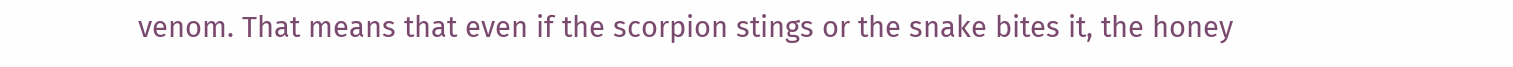venom. That means that even if the scorpion stings or the snake bites it, the honey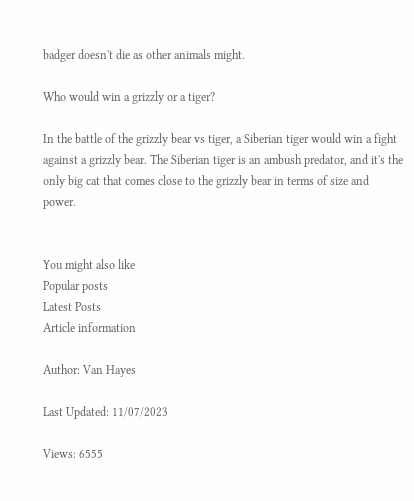badger doesn't die as other animals might.

Who would win a grizzly or a tiger?

In the battle of the grizzly bear vs tiger, a Siberian tiger would win a fight against a grizzly bear. The Siberian tiger is an ambush predator, and it's the only big cat that comes close to the grizzly bear in terms of size and power.


You might also like
Popular posts
Latest Posts
Article information

Author: Van Hayes

Last Updated: 11/07/2023

Views: 6555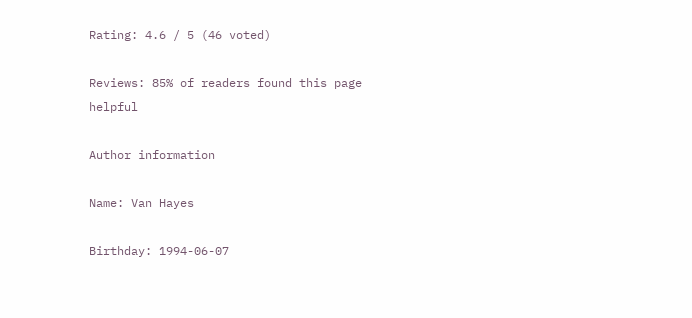Rating: 4.6 / 5 (46 voted)

Reviews: 85% of readers found this page helpful

Author information

Name: Van Hayes

Birthday: 1994-06-07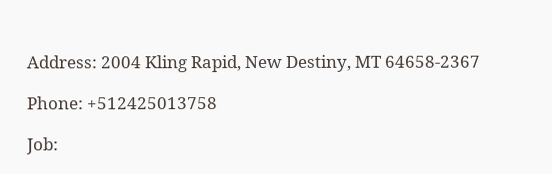Address: 2004 Kling Rapid, New Destiny, MT 64658-2367

Phone: +512425013758

Job: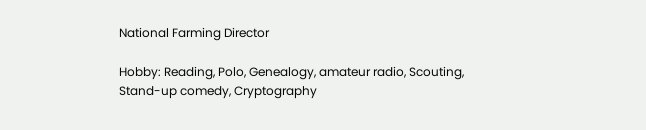National Farming Director

Hobby: Reading, Polo, Genealogy, amateur radio, Scouting, Stand-up comedy, Cryptography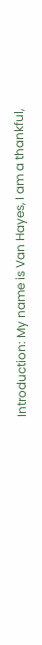Introduction: My name is Van Hayes, I am a thankful,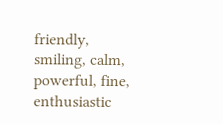friendly, smiling, calm, powerful, fine, enthusiastic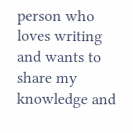person who loves writing and wants to share my knowledge and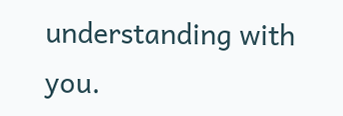understanding with you.